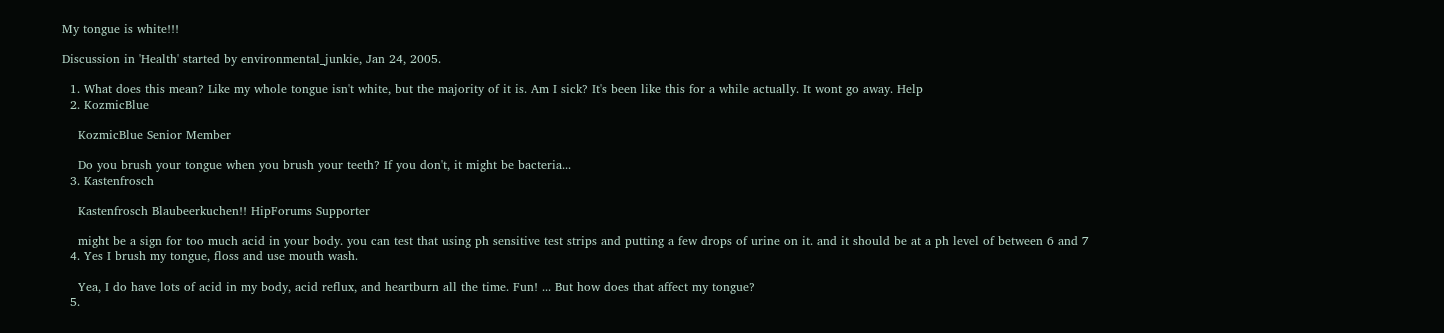My tongue is white!!!

Discussion in 'Health' started by environmental_junkie, Jan 24, 2005.

  1. What does this mean? Like my whole tongue isn't white, but the majority of it is. Am I sick? It's been like this for a while actually. It wont go away. Help
  2. KozmicBlue

    KozmicBlue Senior Member

    Do you brush your tongue when you brush your teeth? If you don't, it might be bacteria...
  3. Kastenfrosch

    Kastenfrosch Blaubeerkuchen!! HipForums Supporter

    might be a sign for too much acid in your body. you can test that using ph sensitive test strips and putting a few drops of urine on it. and it should be at a ph level of between 6 and 7
  4. Yes I brush my tongue, floss and use mouth wash.

    Yea, I do have lots of acid in my body, acid reflux, and heartburn all the time. Fun! ... But how does that affect my tongue?
  5.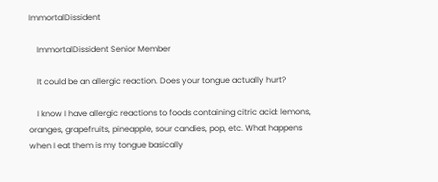ImmortalDissident

    ImmortalDissident Senior Member

    It could be an allergic reaction. Does your tongue actually hurt?

    I know I have allergic reactions to foods containing citric acid: lemons, oranges, grapefruits, pineapple, sour candies, pop, etc. What happens when I eat them is my tongue basically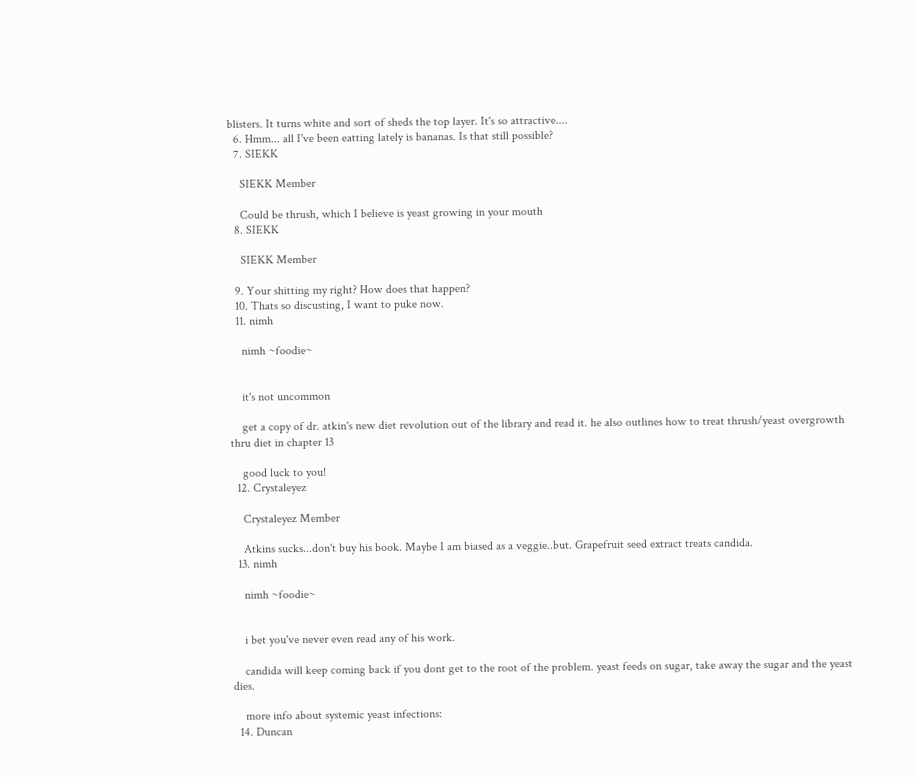blisters. It turns white and sort of sheds the top layer. It's so attractive....
  6. Hmm... all I've been eatting lately is bananas. Is that still possible?
  7. SIEKK

    SIEKK Member

    Could be thrush, which I believe is yeast growing in your mouth
  8. SIEKK

    SIEKK Member

  9. Your shitting my right? How does that happen?
  10. Thats so discusting, I want to puke now.
  11. nimh

    nimh ~foodie~


    it's not uncommon

    get a copy of dr. atkin's new diet revolution out of the library and read it. he also outlines how to treat thrush/yeast overgrowth thru diet in chapter 13

    good luck to you!
  12. Crystaleyez

    Crystaleyez Member

    Atkins sucks...don't buy his book. Maybe I am biased as a veggie..but. Grapefruit seed extract treats candida.
  13. nimh

    nimh ~foodie~


    i bet you've never even read any of his work.

    candida will keep coming back if you dont get to the root of the problem. yeast feeds on sugar, take away the sugar and the yeast dies.

    more info about systemic yeast infections:
  14. Duncan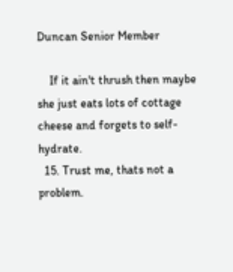Duncan Senior Member

    If it ain't thrush then maybe she just eats lots of cottage cheese and forgets to self-hydrate.
  15. Trust me, thats not a problem.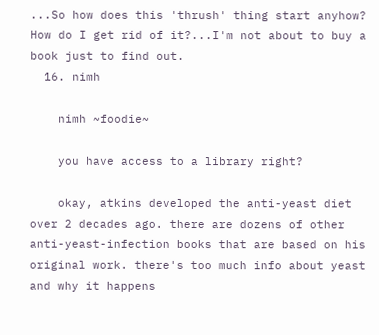...So how does this 'thrush' thing start anyhow? How do I get rid of it?...I'm not about to buy a book just to find out.
  16. nimh

    nimh ~foodie~

    you have access to a library right?

    okay, atkins developed the anti-yeast diet over 2 decades ago. there are dozens of other anti-yeast-infection books that are based on his original work. there's too much info about yeast and why it happens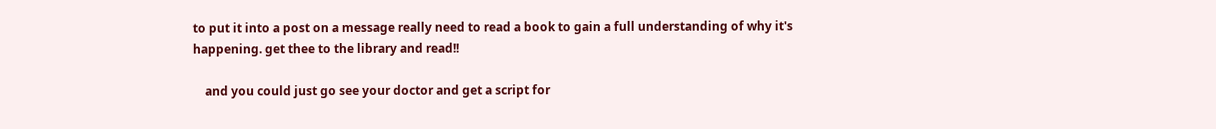to put it into a post on a message really need to read a book to gain a full understanding of why it's happening. get thee to the library and read!!

    and you could just go see your doctor and get a script for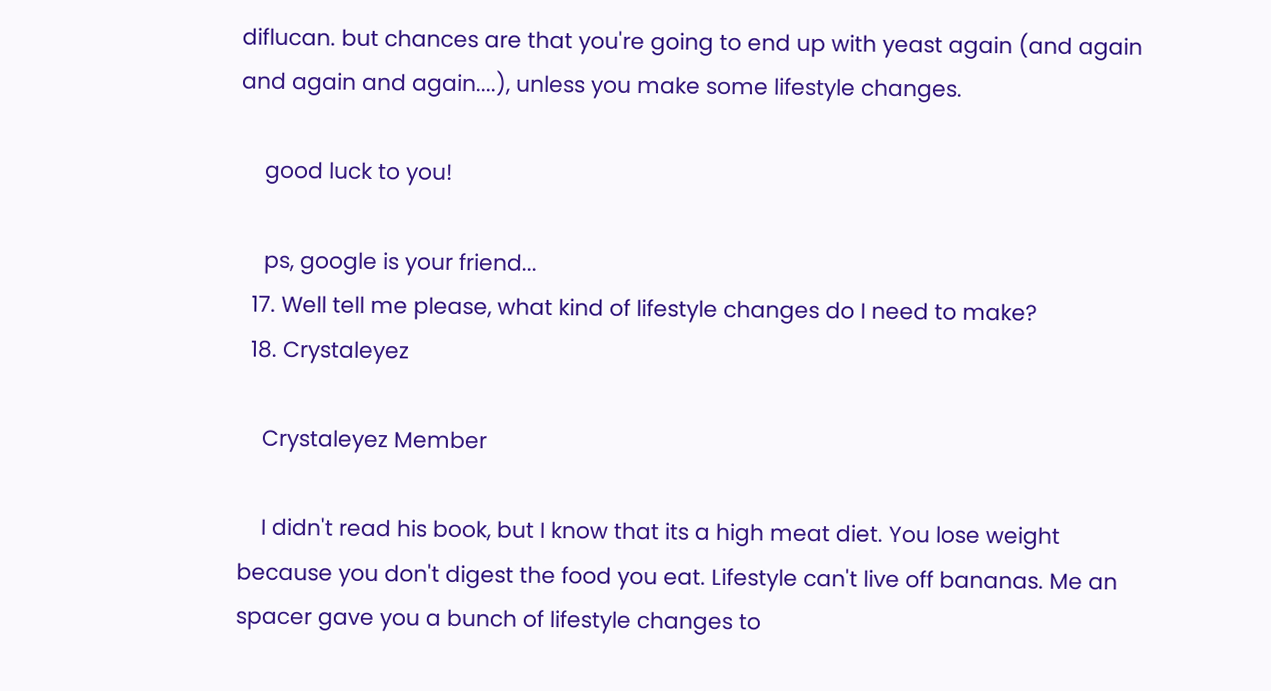diflucan. but chances are that you're going to end up with yeast again (and again and again and again....), unless you make some lifestyle changes.

    good luck to you!

    ps, google is your friend...
  17. Well tell me please, what kind of lifestyle changes do I need to make?
  18. Crystaleyez

    Crystaleyez Member

    I didn't read his book, but I know that its a high meat diet. You lose weight because you don't digest the food you eat. Lifestyle can't live off bananas. Me an spacer gave you a bunch of lifestyle changes to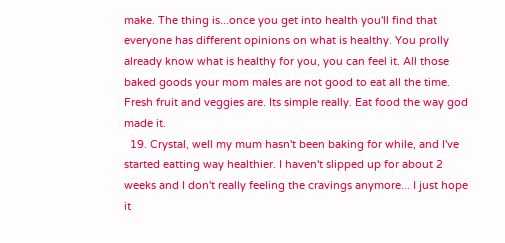make. The thing is...once you get into health you'll find that everyone has different opinions on what is healthy. You prolly already know what is healthy for you, you can feel it. All those baked goods your mom males are not good to eat all the time. Fresh fruit and veggies are. Its simple really. Eat food the way god made it.
  19. Crystal, well my mum hasn't been baking for while, and I've started eatting way healthier. I haven't slipped up for about 2 weeks and I don't really feeling the cravings anymore... I just hope it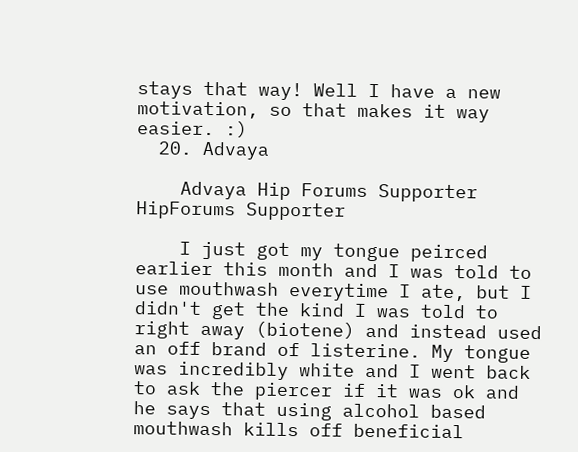stays that way! Well I have a new motivation, so that makes it way easier. :)
  20. Advaya

    Advaya Hip Forums Supporter HipForums Supporter

    I just got my tongue peirced earlier this month and I was told to use mouthwash everytime I ate, but I didn't get the kind I was told to right away (biotene) and instead used an off brand of listerine. My tongue was incredibly white and I went back to ask the piercer if it was ok and he says that using alcohol based mouthwash kills off beneficial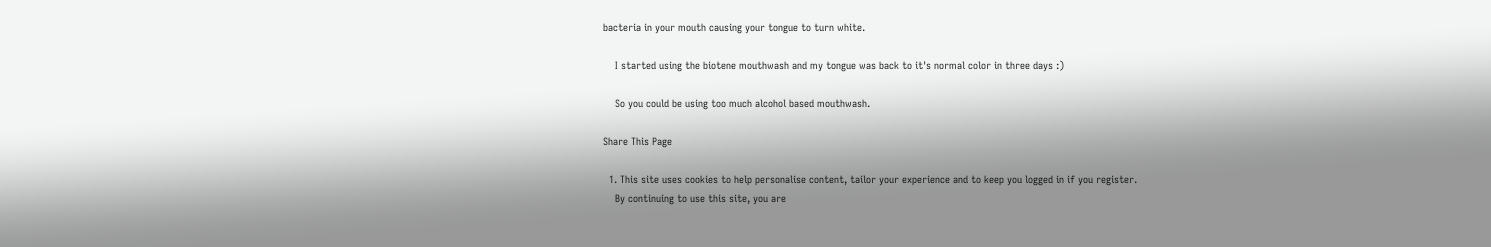bacteria in your mouth causing your tongue to turn white.

    I started using the biotene mouthwash and my tongue was back to it's normal color in three days :)

    So you could be using too much alcohol based mouthwash.

Share This Page

  1. This site uses cookies to help personalise content, tailor your experience and to keep you logged in if you register.
    By continuing to use this site, you are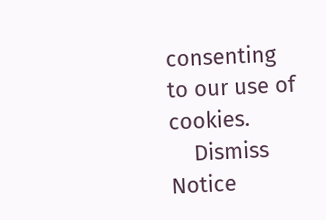consenting to our use of cookies.
    Dismiss Notice